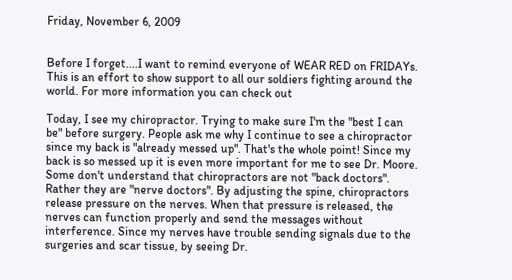Friday, November 6, 2009


Before I forget....I want to remind everyone of WEAR RED on FRIDAYs. This is an effort to show support to all our soldiers fighting around the world. For more information you can check out

Today, I see my chiropractor. Trying to make sure I'm the "best I can be" before surgery. People ask me why I continue to see a chiropractor since my back is "already messed up". That's the whole point! Since my back is so messed up it is even more important for me to see Dr. Moore. Some don't understand that chiropractors are not "back doctors". Rather they are "nerve doctors". By adjusting the spine, chiropractors release pressure on the nerves. When that pressure is released, the nerves can function properly and send the messages without interference. Since my nerves have trouble sending signals due to the surgeries and scar tissue, by seeing Dr.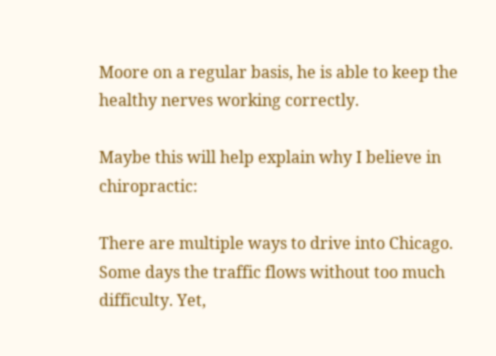Moore on a regular basis, he is able to keep the healthy nerves working correctly.

Maybe this will help explain why I believe in chiropractic:

There are multiple ways to drive into Chicago. Some days the traffic flows without too much difficulty. Yet,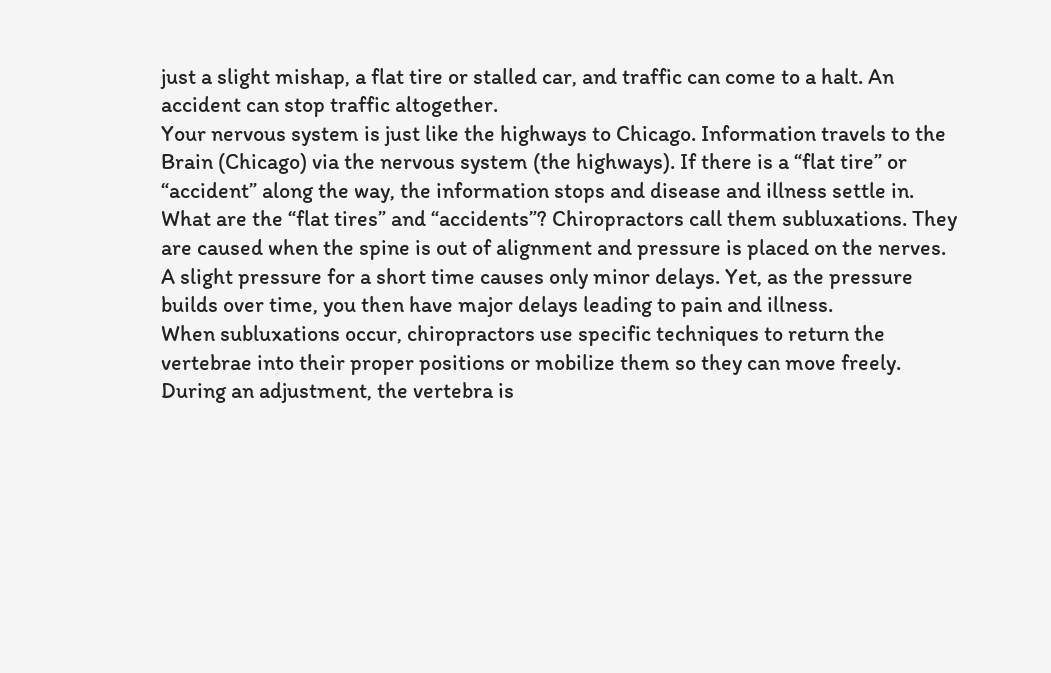just a slight mishap, a flat tire or stalled car, and traffic can come to a halt. An accident can stop traffic altogether.
Your nervous system is just like the highways to Chicago. Information travels to the Brain (Chicago) via the nervous system (the highways). If there is a “flat tire” or “accident” along the way, the information stops and disease and illness settle in.
What are the “flat tires” and “accidents”? Chiropractors call them subluxations. They are caused when the spine is out of alignment and pressure is placed on the nerves.  A slight pressure for a short time causes only minor delays. Yet, as the pressure builds over time, you then have major delays leading to pain and illness.
When subluxations occur, chiropractors use specific techniques to return the vertebrae into their proper positions or mobilize them so they can move freely. During an adjustment, the vertebra is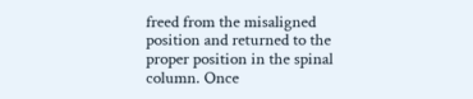freed from the misaligned position and returned to the proper position in the spinal column. Once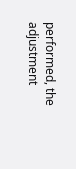performed, the adjustment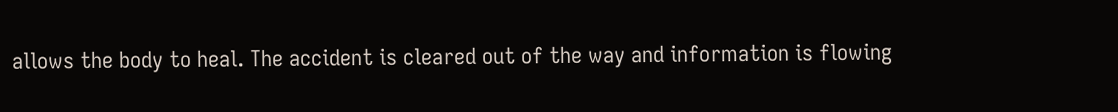allows the body to heal. The accident is cleared out of the way and information is flowing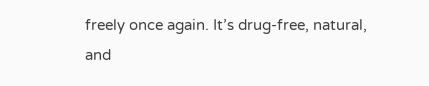freely once again. It’s drug-free, natural, and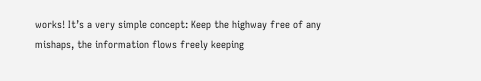works! It’s a very simple concept: Keep the highway free of any mishaps, the information flows freely keeping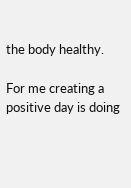the body healthy.

For me creating a positive day is doing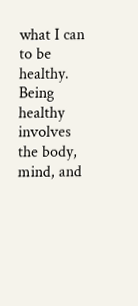what I can to be healthy. Being healthy involves the body, mind, and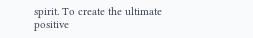spirit. To create the ultimate positive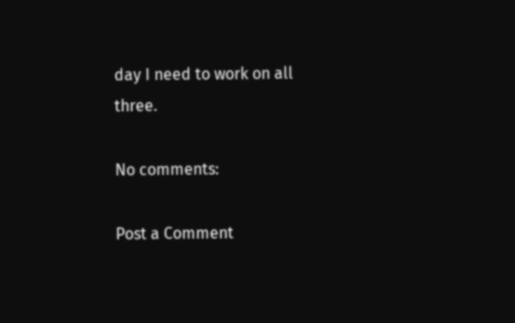day I need to work on all three.

No comments:

Post a Comment